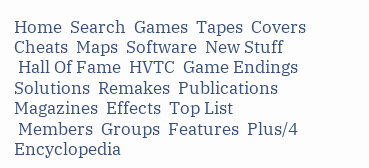Home  Search  Games  Tapes  Covers  Cheats  Maps  Software  New Stuff
 Hall Of Fame  HVTC  Game Endings  Solutions  Remakes  Publications  Magazines  Effects  Top List
 Members  Groups  Features  Plus/4 Encyclopedia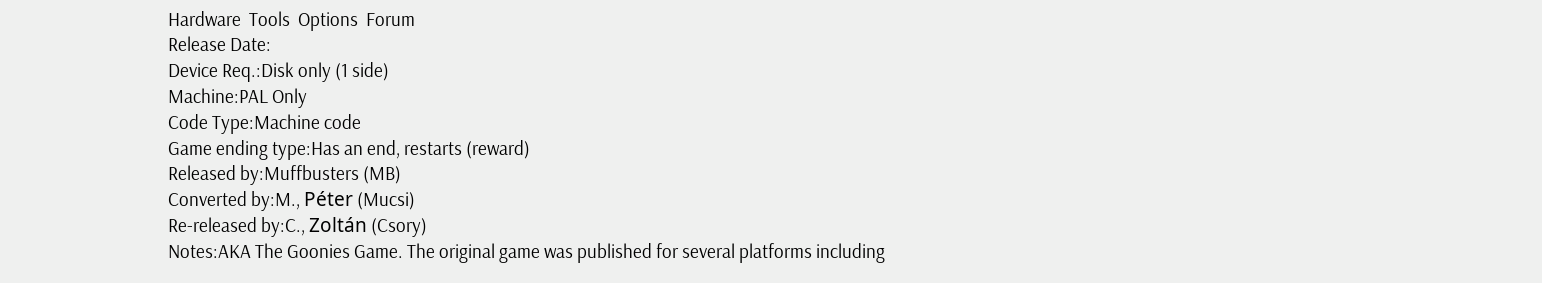Hardware  Tools  Options  Forum
Release Date:
Device Req.:Disk only (1 side)
Machine:PAL Only
Code Type:Machine code
Game ending type:Has an end, restarts (reward)
Released by:Muffbusters (MB)
Converted by:M., Péter (Mucsi)
Re-released by:C., Zoltán (Csory)
Notes:AKA The Goonies Game. The original game was published for several platforms including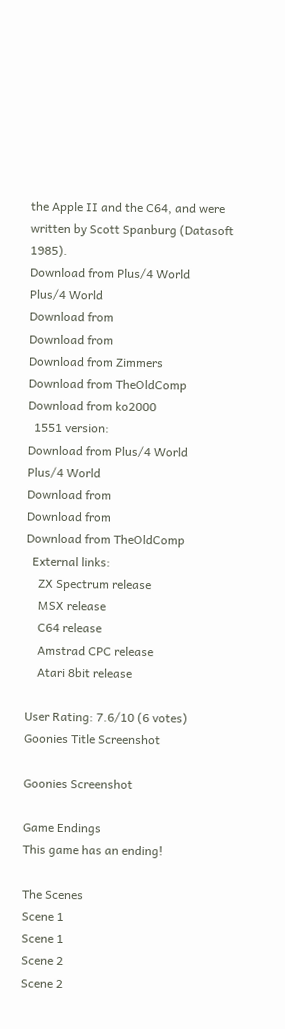the Apple II and the C64, and were written by Scott Spanburg (Datasoft 1985).
Download from Plus/4 World
Plus/4 World
Download from
Download from
Download from Zimmers
Download from TheOldComp
Download from ko2000
  1551 version:
Download from Plus/4 World
Plus/4 World
Download from
Download from
Download from TheOldComp
  External links:
    ZX Spectrum release
    MSX release
    C64 release
    Amstrad CPC release
    Atari 8bit release

User Rating: 7.6/10 (6 votes)
Goonies Title Screenshot

Goonies Screenshot

Game Endings
This game has an ending!

The Scenes
Scene 1
Scene 1
Scene 2
Scene 2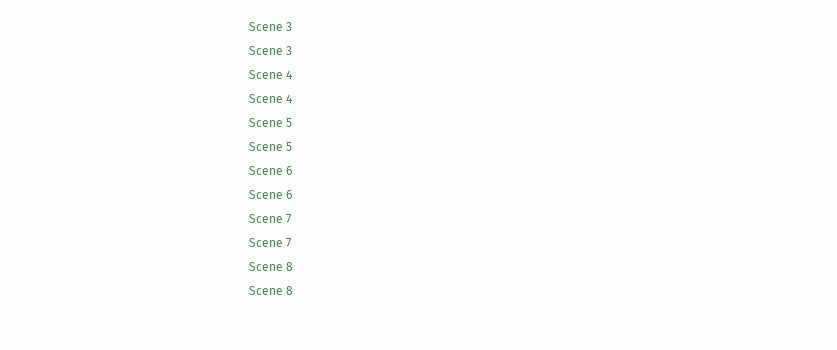Scene 3
Scene 3
Scene 4
Scene 4
Scene 5
Scene 5
Scene 6
Scene 6
Scene 7
Scene 7
Scene 8
Scene 8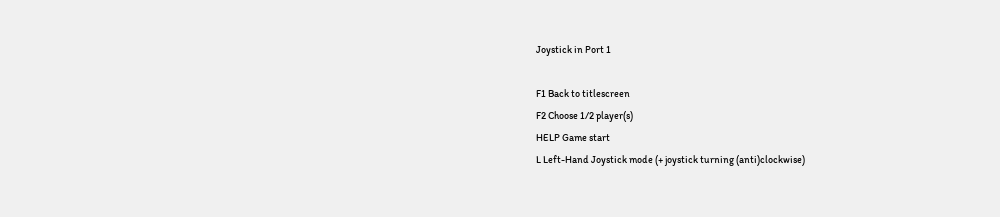Joystick in Port 1

F1 Back to titlescreen
F2 Choose 1/2 player(s)
HELP Game start
L Left-Hand Joystick mode (+ joystick turning (anti)clockwise)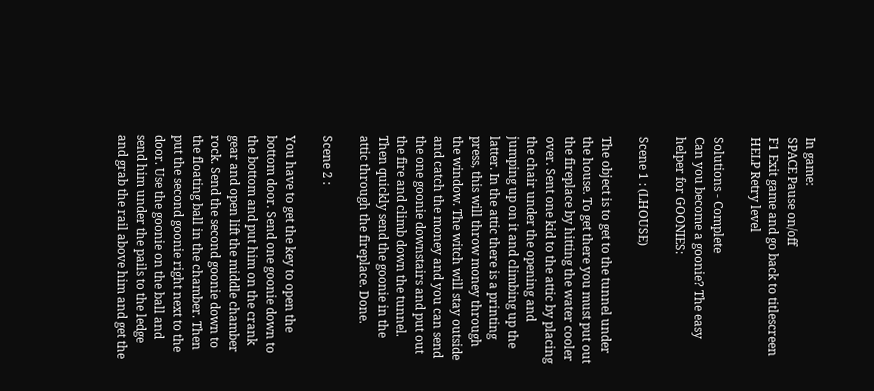In game:
SPACE Pause on/off
F1 Exit game and go back to titlescreen
HELP Retry level

Solutions - Complete
Can you become a goonie? The easy helper for GOONIES:

Scene 1 : (LHOUSE)

The object is to get to the tunnel under the house. To get there you must put out the fireplace by hitting the water cooler over. Sent one kid to the attic by placing the chair under the opening and jumping up on it and climbing up the latter. In the attic there is a printing press, this will throw money through the window. The witch will stay outside and catch the money and you can send the one goonie downstairs and put out the fire and climb down the tunnel. Then quickly send the goonie in the attic through the fireplace. Done.

Scene 2 :

You have to get the key to open the bottom door. Send one goonie down to the bottom and put him on the crank gear and open lift the middle chamber rock. Send the second goonie down to the floating ball in the chamber. Then put the second goonie right next to the door. Use the goonie on the ball and send him under the pails to the ledge and grab the rail above him and get the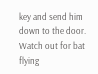key and send him down to the door. Watch out for bat flying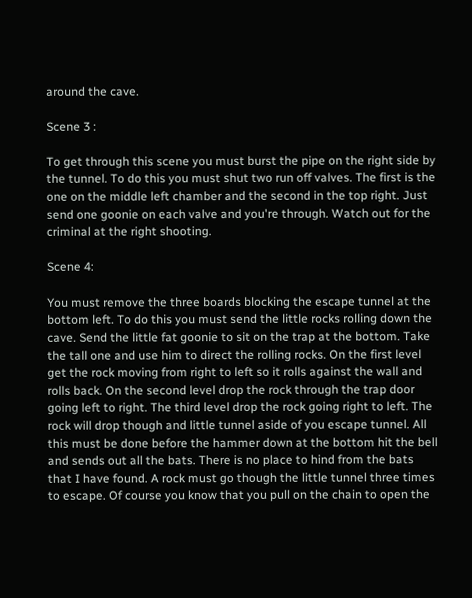around the cave.

Scene 3 :

To get through this scene you must burst the pipe on the right side by the tunnel. To do this you must shut two run off valves. The first is the one on the middle left chamber and the second in the top right. Just send one goonie on each valve and you're through. Watch out for the criminal at the right shooting.

Scene 4:

You must remove the three boards blocking the escape tunnel at the bottom left. To do this you must send the little rocks rolling down the cave. Send the little fat goonie to sit on the trap at the bottom. Take the tall one and use him to direct the rolling rocks. On the first level get the rock moving from right to left so it rolls against the wall and rolls back. On the second level drop the rock through the trap door going left to right. The third level drop the rock going right to left. The rock will drop though and little tunnel aside of you escape tunnel. All this must be done before the hammer down at the bottom hit the bell and sends out all the bats. There is no place to hind from the bats that I have found. A rock must go though the little tunnel three times to escape. Of course you know that you pull on the chain to open the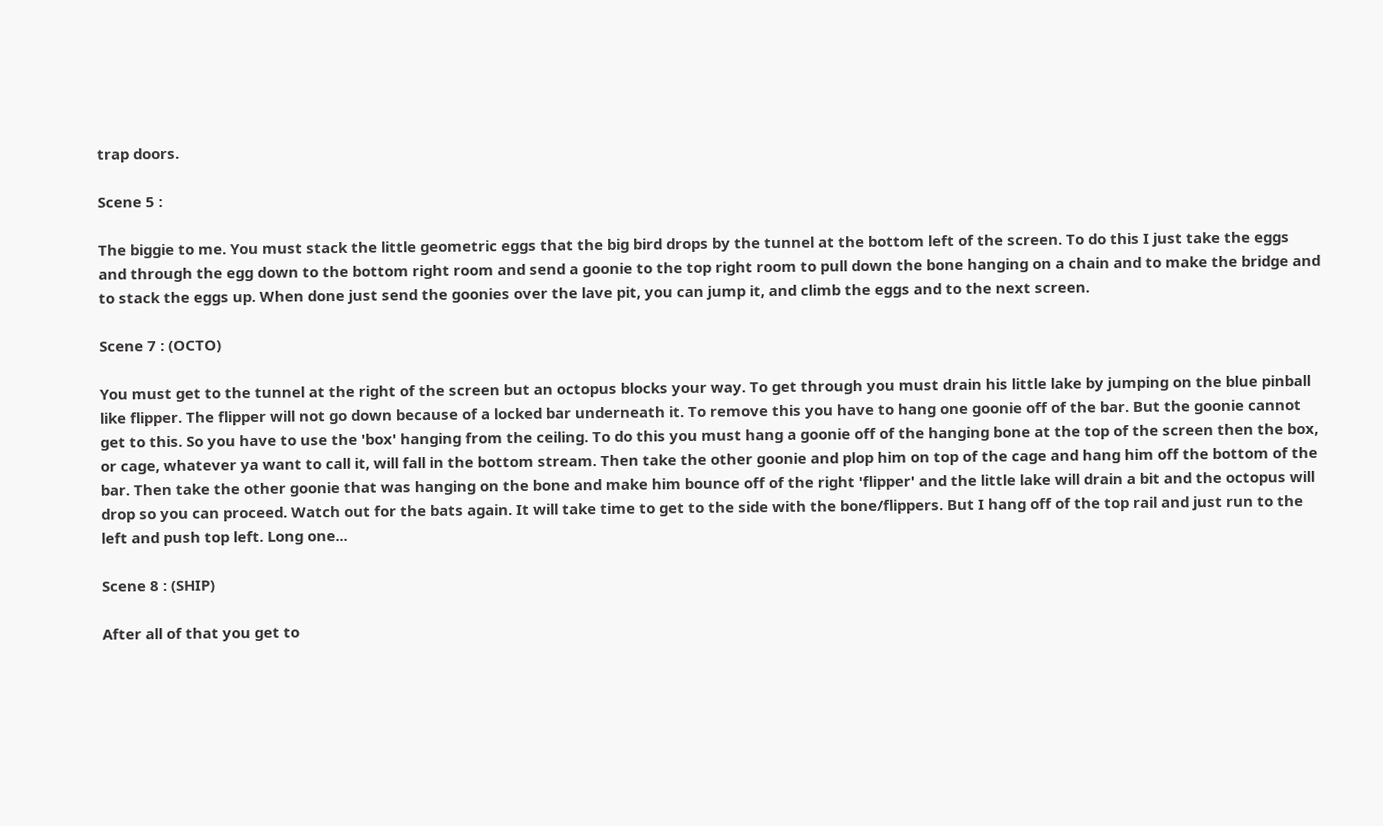trap doors.

Scene 5 :

The biggie to me. You must stack the little geometric eggs that the big bird drops by the tunnel at the bottom left of the screen. To do this I just take the eggs and through the egg down to the bottom right room and send a goonie to the top right room to pull down the bone hanging on a chain and to make the bridge and to stack the eggs up. When done just send the goonies over the lave pit, you can jump it, and climb the eggs and to the next screen.

Scene 7 : (OCTO)

You must get to the tunnel at the right of the screen but an octopus blocks your way. To get through you must drain his little lake by jumping on the blue pinball like flipper. The flipper will not go down because of a locked bar underneath it. To remove this you have to hang one goonie off of the bar. But the goonie cannot get to this. So you have to use the 'box' hanging from the ceiling. To do this you must hang a goonie off of the hanging bone at the top of the screen then the box, or cage, whatever ya want to call it, will fall in the bottom stream. Then take the other goonie and plop him on top of the cage and hang him off the bottom of the bar. Then take the other goonie that was hanging on the bone and make him bounce off of the right 'flipper' and the little lake will drain a bit and the octopus will drop so you can proceed. Watch out for the bats again. It will take time to get to the side with the bone/flippers. But I hang off of the top rail and just run to the left and push top left. Long one...

Scene 8 : (SHIP)

After all of that you get to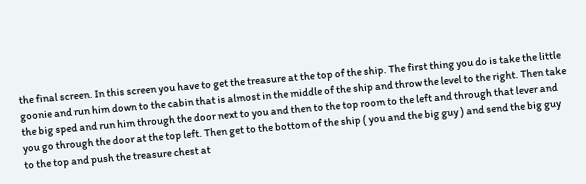the final screen. In this screen you have to get the treasure at the top of the ship. The first thing you do is take the little goonie and run him down to the cabin that is almost in the middle of the ship and throw the level to the right. Then take the big sped and run him through the door next to you and then to the top room to the left and through that lever and you go through the door at the top left. Then get to the bottom of the ship ( you and the big guy ) and send the big guy to the top and push the treasure chest at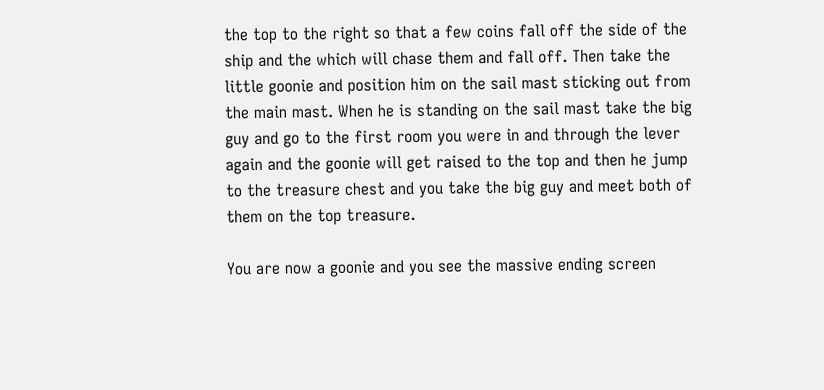the top to the right so that a few coins fall off the side of the ship and the which will chase them and fall off. Then take the little goonie and position him on the sail mast sticking out from the main mast. When he is standing on the sail mast take the big guy and go to the first room you were in and through the lever again and the goonie will get raised to the top and then he jump to the treasure chest and you take the big guy and meet both of them on the top treasure.

You are now a goonie and you see the massive ending screen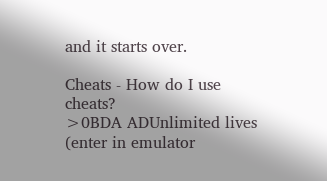and it starts over.

Cheats - How do I use cheats?
>0BDA ADUnlimited lives (enter in emulator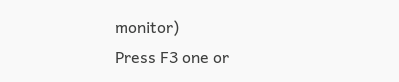monitor)
Press F3 one or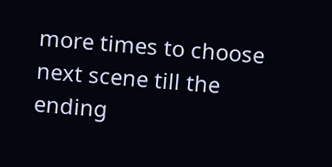more times to choose next scene till the ending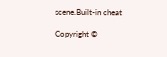scene.Built-in cheat

Copyright ©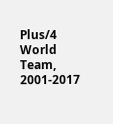Plus/4 World Team, 2001-2017